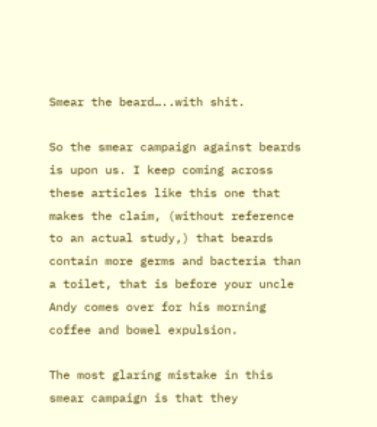Smear the beard…..with shit.

So the smear campaign against beards is upon us. I keep coming across these articles like this one that makes the claim, (without reference to an actual study,) that beards contain more germs and bacteria than a toilet, that is before your uncle Andy comes over for his morning coffee and bowel expulsion.

The most glaring mistake in this smear campaign is that they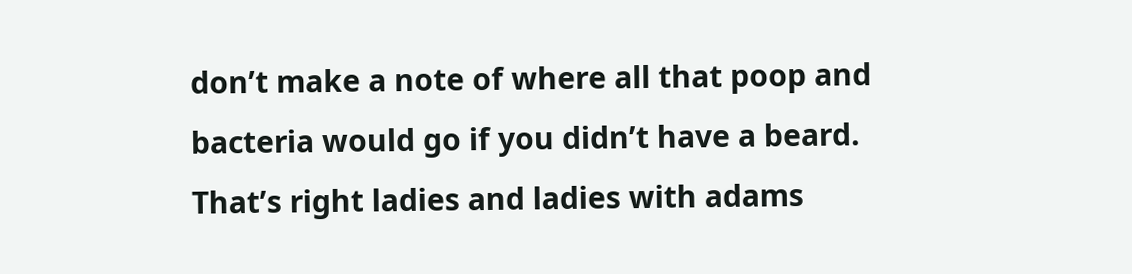don’t make a note of where all that poop and bacteria would go if you didn’t have a beard. That’s right ladies and ladies with adams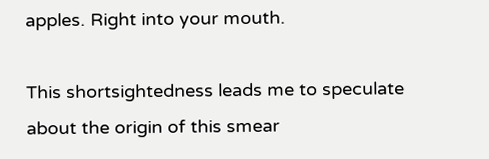apples. Right into your mouth.

This shortsightedness leads me to speculate about the origin of this smear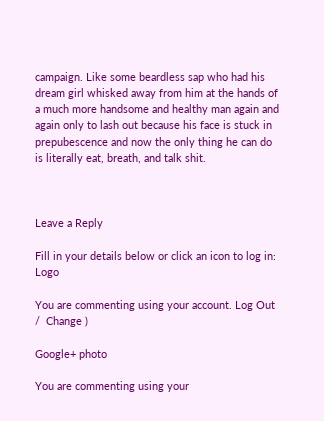campaign. Like some beardless sap who had his dream girl whisked away from him at the hands of a much more handsome and healthy man again and again only to lash out because his face is stuck in prepubescence and now the only thing he can do is literally eat, breath, and talk shit.



Leave a Reply

Fill in your details below or click an icon to log in: Logo

You are commenting using your account. Log Out /  Change )

Google+ photo

You are commenting using your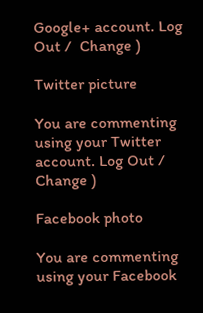Google+ account. Log Out /  Change )

Twitter picture

You are commenting using your Twitter account. Log Out /  Change )

Facebook photo

You are commenting using your Facebook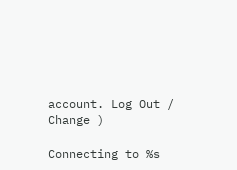account. Log Out /  Change )

Connecting to %s